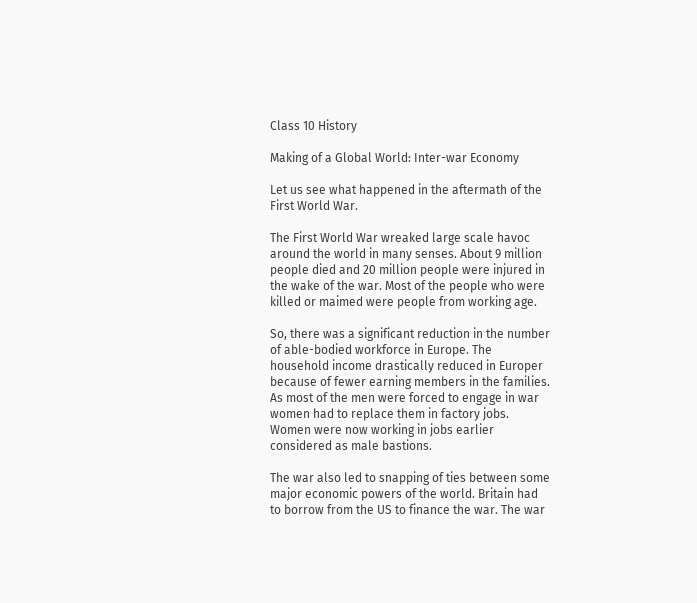Class 10 History

Making of a Global World: Inter-war Economy

Let us see what happened in the aftermath of the First World War.

The First World War wreaked large scale havoc around the world in many senses. About 9 million people died and 20 million people were injured in the wake of the war. Most of the people who were killed or maimed were people from working age.

So, there was a significant reduction in the number of able-bodied workforce in Europe. The household income drastically reduced in Europer because of fewer earning members in the families. As most of the men were forced to engage in war women had to replace them in factory jobs. Women were now working in jobs earlier considered as male bastions.

The war also led to snapping of ties between some major economic powers of the world. Britain had to borrow from the US to finance the war. The war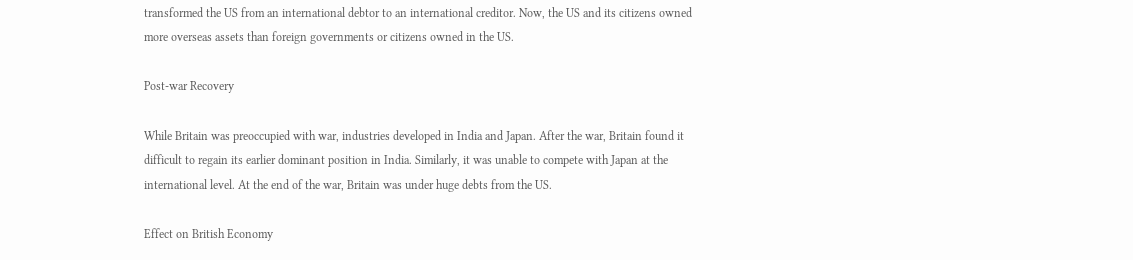transformed the US from an international debtor to an international creditor. Now, the US and its citizens owned more overseas assets than foreign governments or citizens owned in the US.

Post-war Recovery

While Britain was preoccupied with war, industries developed in India and Japan. After the war, Britain found it difficult to regain its earlier dominant position in India. Similarly, it was unable to compete with Japan at the international level. At the end of the war, Britain was under huge debts from the US.

Effect on British Economy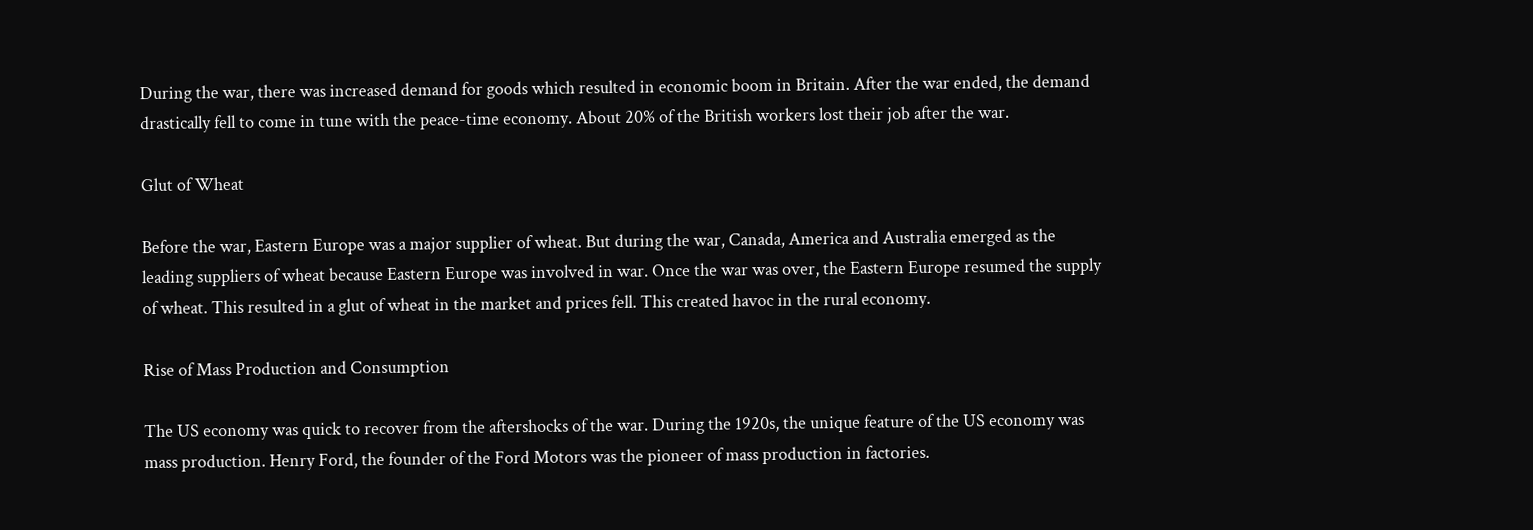During the war, there was increased demand for goods which resulted in economic boom in Britain. After the war ended, the demand drastically fell to come in tune with the peace-time economy. About 20% of the British workers lost their job after the war.

Glut of Wheat

Before the war, Eastern Europe was a major supplier of wheat. But during the war, Canada, America and Australia emerged as the leading suppliers of wheat because Eastern Europe was involved in war. Once the war was over, the Eastern Europe resumed the supply of wheat. This resulted in a glut of wheat in the market and prices fell. This created havoc in the rural economy.

Rise of Mass Production and Consumption

The US economy was quick to recover from the aftershocks of the war. During the 1920s, the unique feature of the US economy was mass production. Henry Ford, the founder of the Ford Motors was the pioneer of mass production in factories.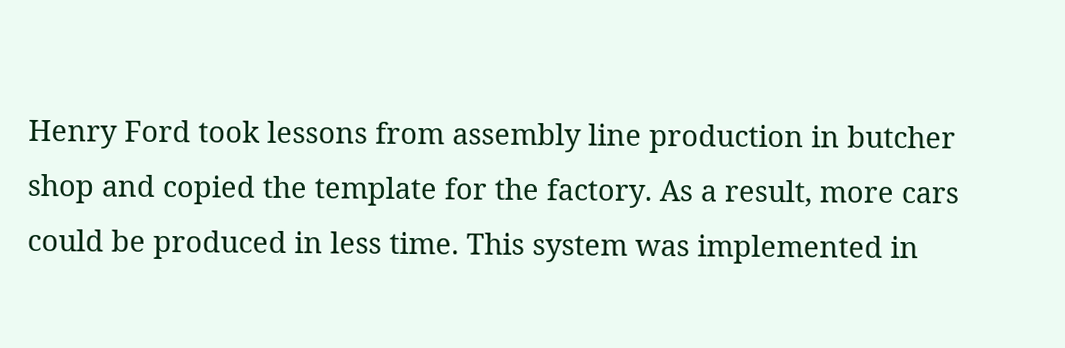Henry Ford took lessons from assembly line production in butcher shop and copied the template for the factory. As a result, more cars could be produced in less time. This system was implemented in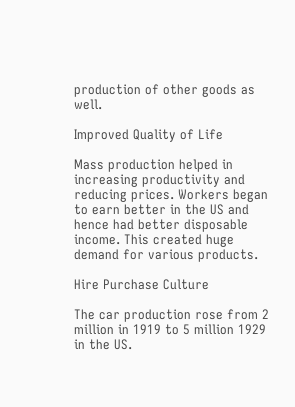production of other goods as well.

Improved Quality of Life

Mass production helped in increasing productivity and reducing prices. Workers began to earn better in the US and hence had better disposable income. This created huge demand for various products.

Hire Purchase Culture

The car production rose from 2 million in 1919 to 5 million 1929 in the US.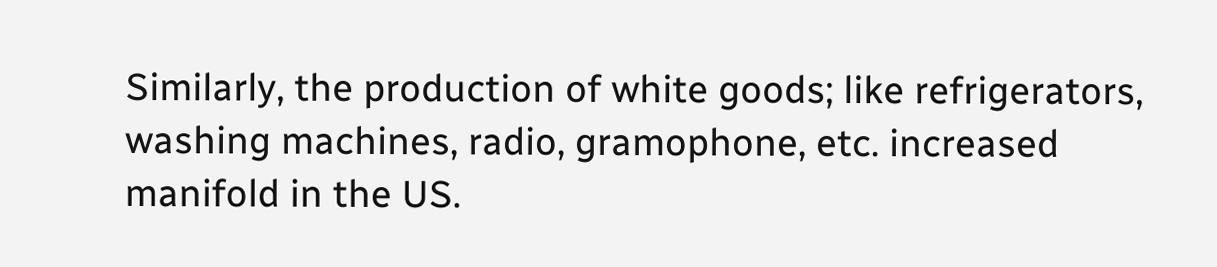Similarly, the production of white goods; like refrigerators, washing machines, radio, gramophone, etc. increased manifold in the US.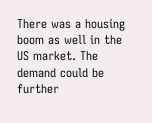There was a housing boom as well in the US market. The demand could be further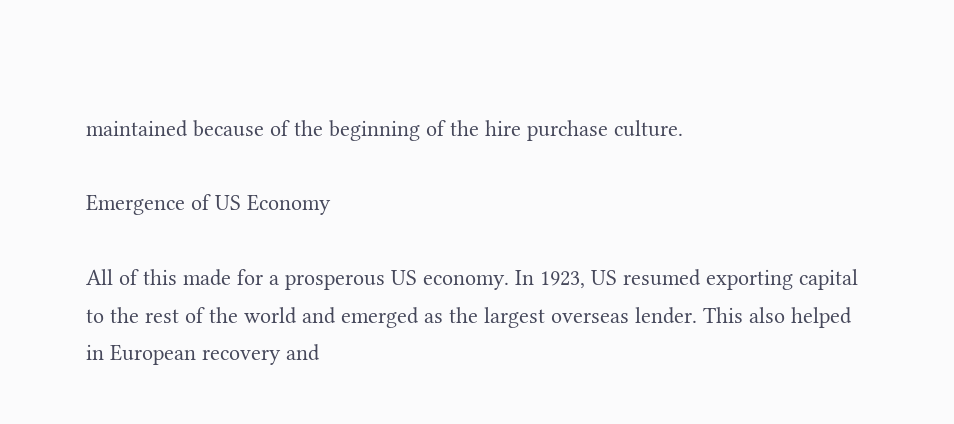maintained because of the beginning of the hire purchase culture.

Emergence of US Economy

All of this made for a prosperous US economy. In 1923, US resumed exporting capital to the rest of the world and emerged as the largest overseas lender. This also helped in European recovery and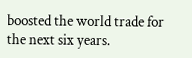boosted the world trade for the next six years.